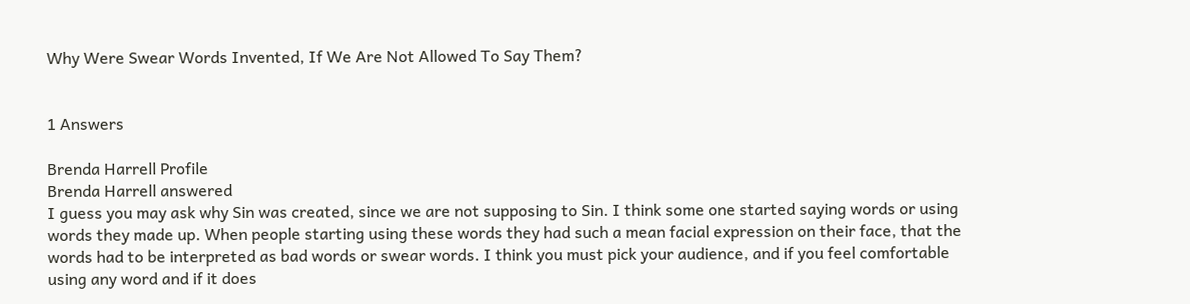Why Were Swear Words Invented, If We Are Not Allowed To Say Them?


1 Answers

Brenda Harrell Profile
Brenda Harrell answered
I guess you may ask why Sin was created, since we are not supposing to Sin. I think some one started saying words or using words they made up. When people starting using these words they had such a mean facial expression on their face, that the words had to be interpreted as bad words or swear words. I think you must pick your audience, and if you feel comfortable using any word and if it does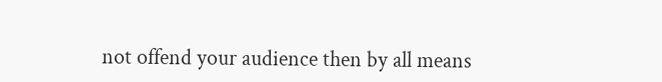not offend your audience then by all means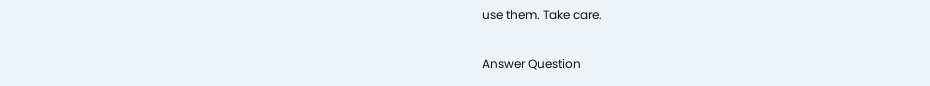use them. Take care.

Answer Question